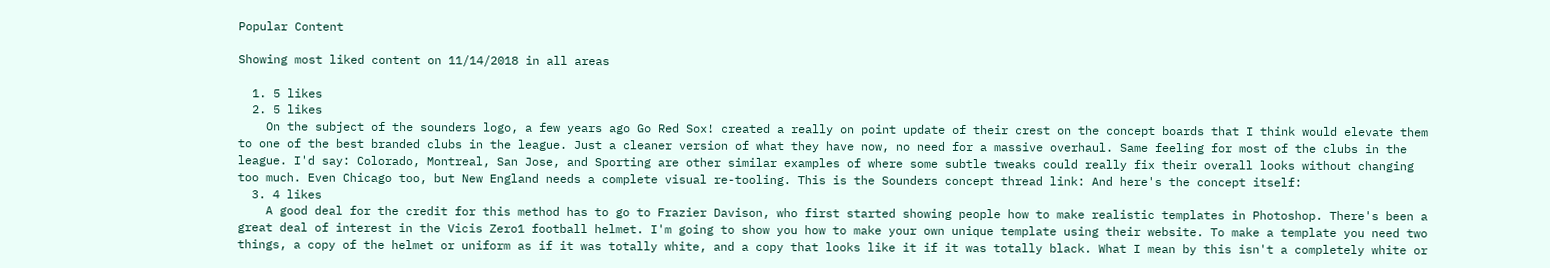Popular Content

Showing most liked content on 11/14/2018 in all areas

  1. 5 likes
  2. 5 likes
    On the subject of the sounders logo, a few years ago Go Red Sox! created a really on point update of their crest on the concept boards that I think would elevate them to one of the best branded clubs in the league. Just a cleaner version of what they have now, no need for a massive overhaul. Same feeling for most of the clubs in the league. I'd say: Colorado, Montreal, San Jose, and Sporting are other similar examples of where some subtle tweaks could really fix their overall looks without changing too much. Even Chicago too, but New England needs a complete visual re-tooling. This is the Sounders concept thread link: And here's the concept itself:
  3. 4 likes
    A good deal for the credit for this method has to go to Frazier Davison, who first started showing people how to make realistic templates in Photoshop. There's been a great deal of interest in the Vicis Zero1 football helmet. I'm going to show you how to make your own unique template using their website. To make a template you need two things, a copy of the helmet or uniform as if it was totally white, and a copy that looks like it if it was totally black. What I mean by this isn't a completely white or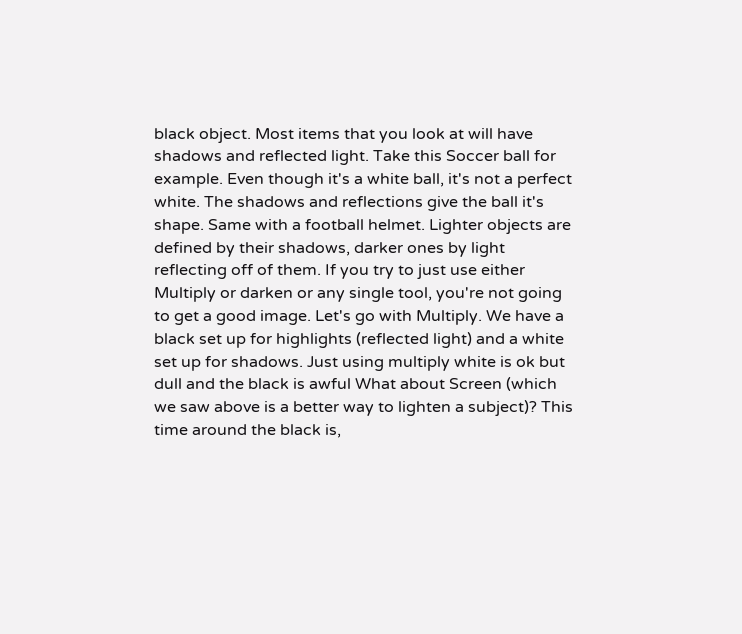black object. Most items that you look at will have shadows and reflected light. Take this Soccer ball for example. Even though it's a white ball, it's not a perfect white. The shadows and reflections give the ball it's shape. Same with a football helmet. Lighter objects are defined by their shadows, darker ones by light reflecting off of them. If you try to just use either Multiply or darken or any single tool, you're not going to get a good image. Let's go with Multiply. We have a black set up for highlights (reflected light) and a white set up for shadows. Just using multiply white is ok but dull and the black is awful What about Screen (which we saw above is a better way to lighten a subject)? This time around the black is,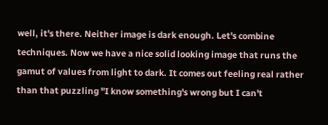well, it's there. Neither image is dark enough. Let's combine techniques. Now we have a nice solid looking image that runs the gamut of values from light to dark. It comes out feeling real rather than that puzzling "I know something's wrong but I can't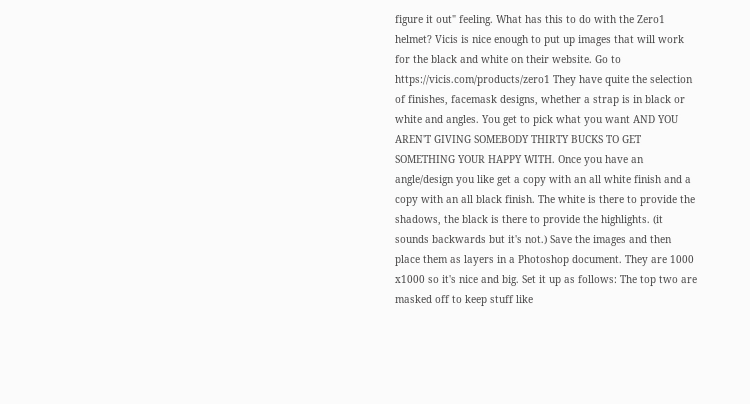figure it out" feeling. What has this to do with the Zero1 helmet? Vicis is nice enough to put up images that will work for the black and white on their website. Go to https://vicis.com/products/zero1 They have quite the selection of finishes, facemask designs, whether a strap is in black or white and angles. You get to pick what you want AND YOU AREN'T GIVING SOMEBODY THIRTY BUCKS TO GET SOMETHING YOUR HAPPY WITH. Once you have an angle/design you like get a copy with an all white finish and a copy with an all black finish. The white is there to provide the shadows, the black is there to provide the highlights. (it sounds backwards but it's not.) Save the images and then place them as layers in a Photoshop document. They are 1000 x1000 so it's nice and big. Set it up as follows: The top two are masked off to keep stuff like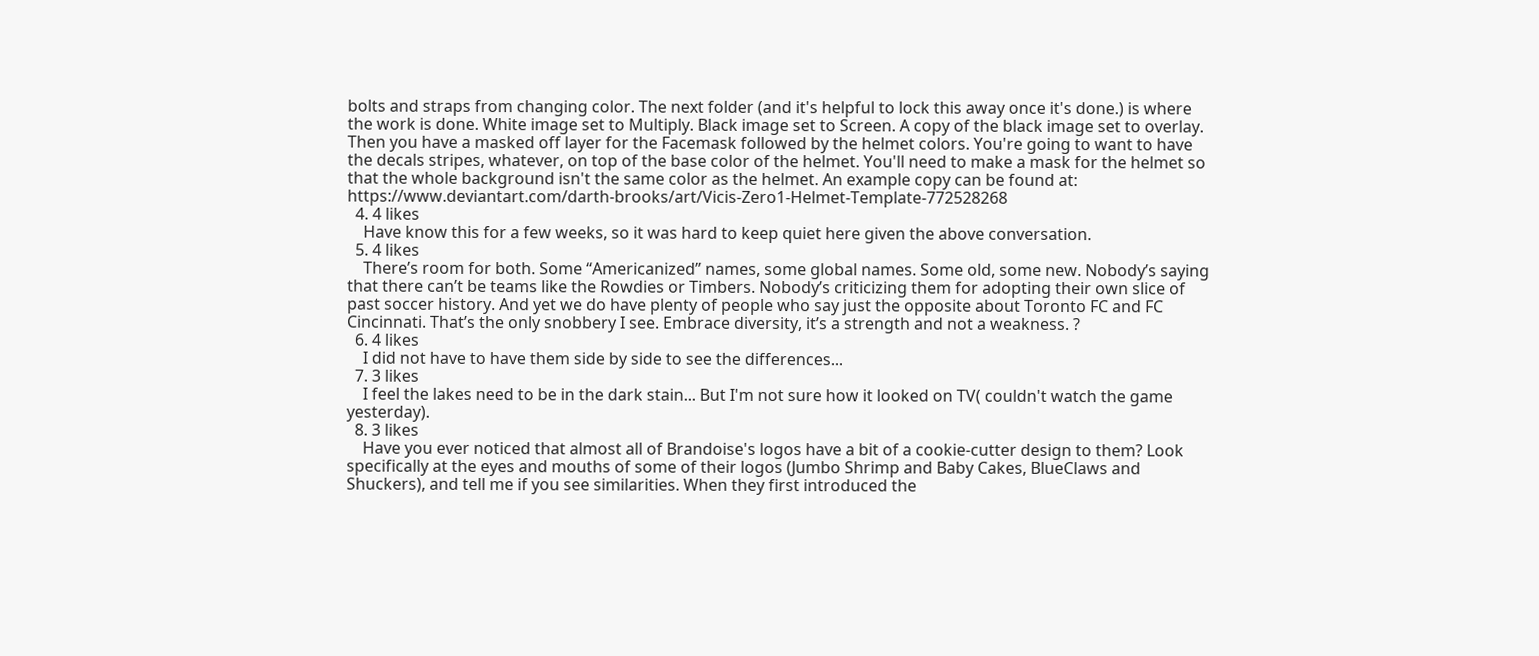bolts and straps from changing color. The next folder (and it's helpful to lock this away once it's done.) is where the work is done. White image set to Multiply. Black image set to Screen. A copy of the black image set to overlay. Then you have a masked off layer for the Facemask followed by the helmet colors. You're going to want to have the decals stripes, whatever, on top of the base color of the helmet. You'll need to make a mask for the helmet so that the whole background isn't the same color as the helmet. An example copy can be found at: https://www.deviantart.com/darth-brooks/art/Vicis-Zero1-Helmet-Template-772528268
  4. 4 likes
    Have know this for a few weeks, so it was hard to keep quiet here given the above conversation.
  5. 4 likes
    There’s room for both. Some “Americanized” names, some global names. Some old, some new. Nobody’s saying that there can’t be teams like the Rowdies or Timbers. Nobody’s criticizing them for adopting their own slice of past soccer history. And yet we do have plenty of people who say just the opposite about Toronto FC and FC Cincinnati. That’s the only snobbery I see. Embrace diversity, it’s a strength and not a weakness. ?
  6. 4 likes
    I did not have to have them side by side to see the differences...
  7. 3 likes
    I feel the lakes need to be in the dark stain... But I'm not sure how it looked on TV( couldn't watch the game yesterday).
  8. 3 likes
    Have you ever noticed that almost all of Brandoise's logos have a bit of a cookie-cutter design to them? Look specifically at the eyes and mouths of some of their logos (Jumbo Shrimp and Baby Cakes, BlueClaws and Shuckers), and tell me if you see similarities. When they first introduced the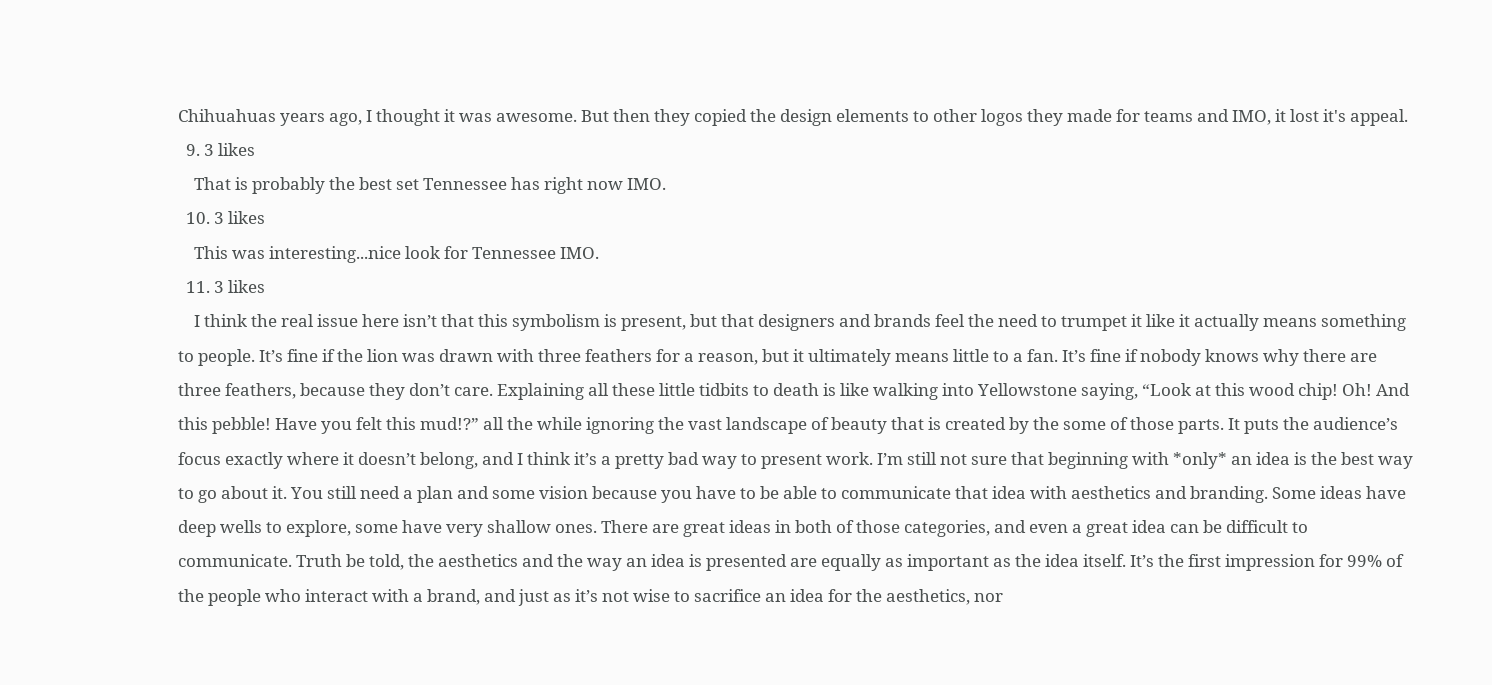Chihuahuas years ago, I thought it was awesome. But then they copied the design elements to other logos they made for teams and IMO, it lost it's appeal.
  9. 3 likes
    That is probably the best set Tennessee has right now IMO.
  10. 3 likes
    This was interesting...nice look for Tennessee IMO.
  11. 3 likes
    I think the real issue here isn’t that this symbolism is present, but that designers and brands feel the need to trumpet it like it actually means something to people. It’s fine if the lion was drawn with three feathers for a reason, but it ultimately means little to a fan. It’s fine if nobody knows why there are three feathers, because they don’t care. Explaining all these little tidbits to death is like walking into Yellowstone saying, “Look at this wood chip! Oh! And this pebble! Have you felt this mud!?” all the while ignoring the vast landscape of beauty that is created by the some of those parts. It puts the audience’s focus exactly where it doesn’t belong, and I think it’s a pretty bad way to present work. I’m still not sure that beginning with *only* an idea is the best way to go about it. You still need a plan and some vision because you have to be able to communicate that idea with aesthetics and branding. Some ideas have deep wells to explore, some have very shallow ones. There are great ideas in both of those categories, and even a great idea can be difficult to communicate. Truth be told, the aesthetics and the way an idea is presented are equally as important as the idea itself. It’s the first impression for 99% of the people who interact with a brand, and just as it’s not wise to sacrifice an idea for the aesthetics, nor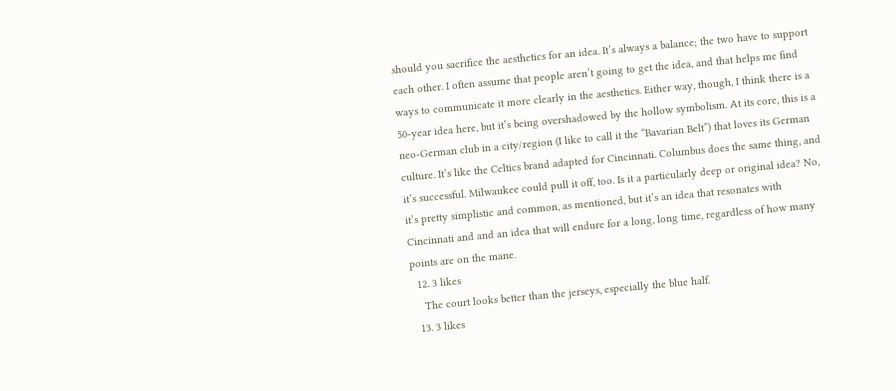should you sacrifice the aesthetics for an idea. It’s always a balance; the two have to support each other. I often assume that people aren’t going to get the idea, and that helps me find ways to communicate it more clearly in the aesthetics. Either way, though, I think there is a 50-year idea here, but it’s being overshadowed by the hollow symbolism. At its core, this is a neo-German club in a city/region (I like to call it the “Bavarian Belt”) that loves its German culture. It’s like the Celtics brand adapted for Cincinnati. Columbus does the same thing, and it’s successful. Milwaukee could pull it off, too. Is it a particularly deep or original idea? No, it’s pretty simplistic and common, as mentioned, but it’s an idea that resonates with Cincinnati and and an idea that will endure for a long, long time, regardless of how many points are on the mane.
  12. 3 likes
    The court looks better than the jerseys, especially the blue half.
  13. 3 likes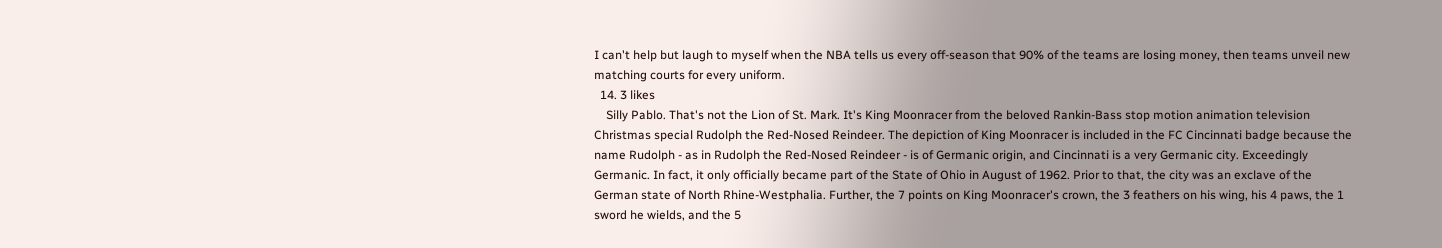I can't help but laugh to myself when the NBA tells us every off-season that 90% of the teams are losing money, then teams unveil new matching courts for every uniform.
  14. 3 likes
    Silly Pablo. That's not the Lion of St. Mark. It's King Moonracer from the beloved Rankin-Bass stop motion animation television Christmas special Rudolph the Red-Nosed Reindeer. The depiction of King Moonracer is included in the FC Cincinnati badge because the name Rudolph - as in Rudolph the Red-Nosed Reindeer - is of Germanic origin, and Cincinnati is a very Germanic city. Exceedingly Germanic. In fact, it only officially became part of the State of Ohio in August of 1962. Prior to that, the city was an exclave of the German state of North Rhine-Westphalia. Further, the 7 points on King Moonracer's crown, the 3 feathers on his wing, his 4 paws, the 1 sword he wields, and the 5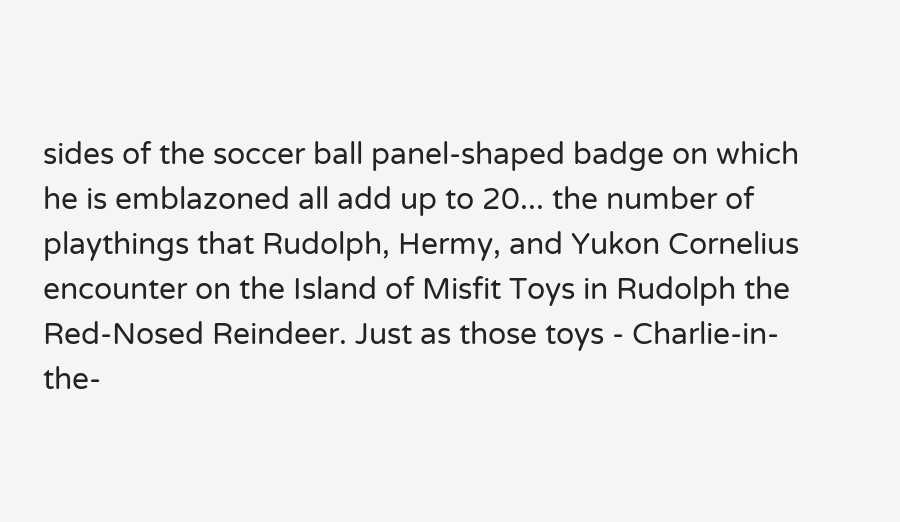sides of the soccer ball panel-shaped badge on which he is emblazoned all add up to 20... the number of playthings that Rudolph, Hermy, and Yukon Cornelius encounter on the Island of Misfit Toys in Rudolph the Red-Nosed Reindeer. Just as those toys - Charlie-in-the-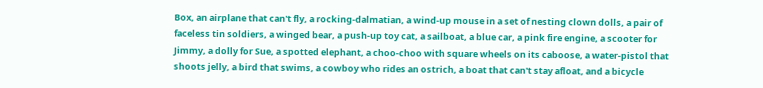Box, an airplane that can't fly, a rocking-dalmatian, a wind-up mouse in a set of nesting clown dolls, a pair of faceless tin soldiers, a winged bear, a push-up toy cat, a sailboat, a blue car, a pink fire engine, a scooter for Jimmy, a dolly for Sue, a spotted elephant, a choo-choo with square wheels on its caboose, a water-pistol that shoots jelly, a bird that swims, a cowboy who rides an ostrich, a boat that can't stay afloat, and a bicycle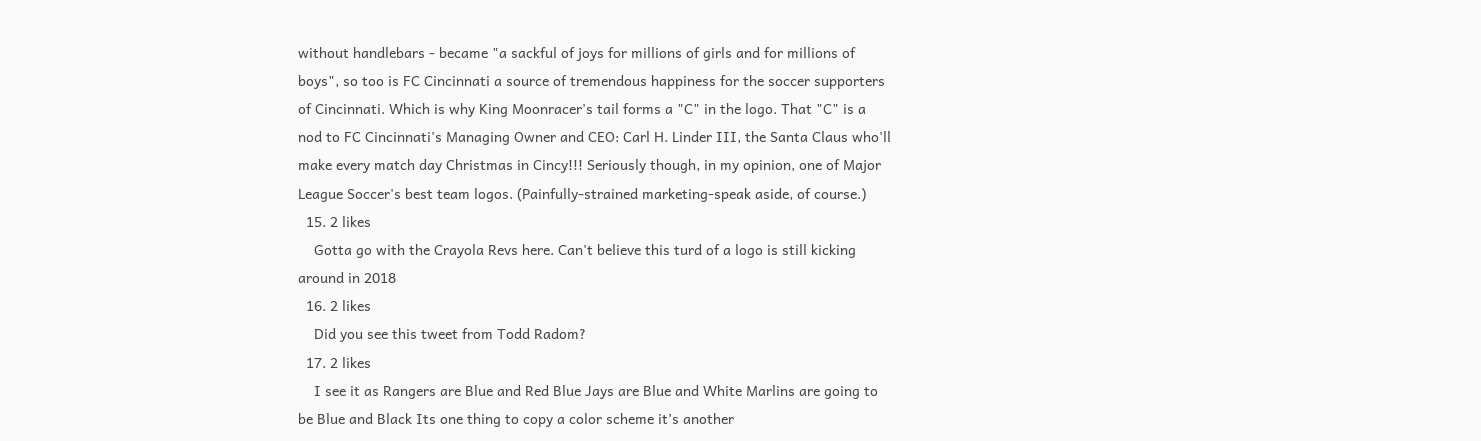without handlebars - became "a sackful of joys for millions of girls and for millions of boys", so too is FC Cincinnati a source of tremendous happiness for the soccer supporters of Cincinnati. Which is why King Moonracer's tail forms a "C" in the logo. That "C" is a nod to FC Cincinnati's Managing Owner and CEO: Carl H. Linder III, the Santa Claus who'll make every match day Christmas in Cincy!!! Seriously though, in my opinion, one of Major League Soccer's best team logos. (Painfully-strained marketing-speak aside, of course.)
  15. 2 likes
    Gotta go with the Crayola Revs here. Can't believe this turd of a logo is still kicking around in 2018
  16. 2 likes
    Did you see this tweet from Todd Radom?
  17. 2 likes
    I see it as Rangers are Blue and Red Blue Jays are Blue and White Marlins are going to be Blue and Black Its one thing to copy a color scheme it’s another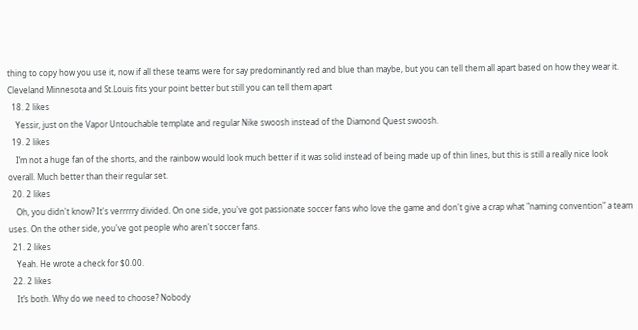thing to copy how you use it, now if all these teams were for say predominantly red and blue than maybe, but you can tell them all apart based on how they wear it. Cleveland Minnesota and St.Louis fits your point better but still you can tell them apart
  18. 2 likes
    Yessir, just on the Vapor Untouchable template and regular Nike swoosh instead of the Diamond Quest swoosh.
  19. 2 likes
    I’m not a huge fan of the shorts, and the rainbow would look much better if it was solid instead of being made up of thin lines, but this is still a really nice look overall. Much better than their regular set.
  20. 2 likes
    Oh, you didn't know? It's verrrrry divided. On one side, you've got passionate soccer fans who love the game and don't give a crap what "naming convention" a team uses. On the other side, you've got people who aren't soccer fans.
  21. 2 likes
    Yeah. He wrote a check for $0.00.
  22. 2 likes
    It’s both. Why do we need to choose? Nobody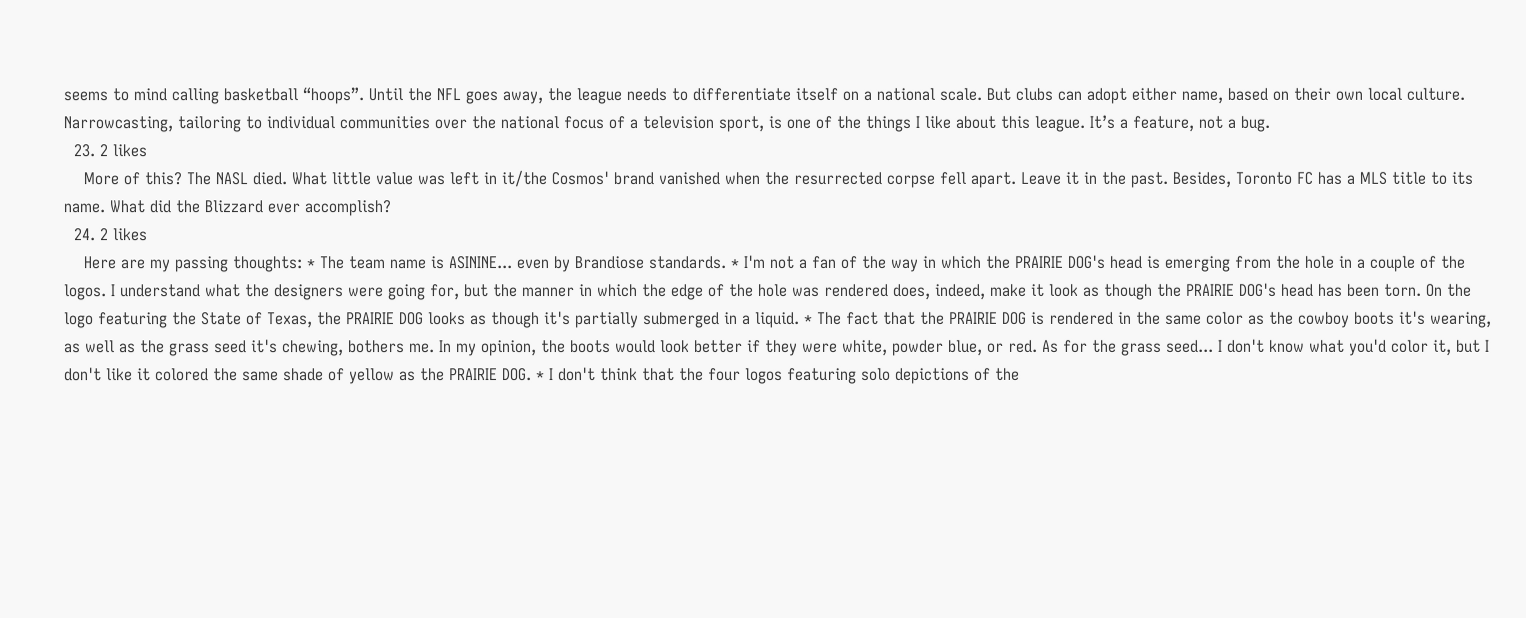seems to mind calling basketball “hoops”. Until the NFL goes away, the league needs to differentiate itself on a national scale. But clubs can adopt either name, based on their own local culture. Narrowcasting, tailoring to individual communities over the national focus of a television sport, is one of the things I like about this league. It’s a feature, not a bug.
  23. 2 likes
    More of this? The NASL died. What little value was left in it/the Cosmos' brand vanished when the resurrected corpse fell apart. Leave it in the past. Besides, Toronto FC has a MLS title to its name. What did the Blizzard ever accomplish?
  24. 2 likes
    Here are my passing thoughts: * The team name is ASININE... even by Brandiose standards. * I'm not a fan of the way in which the PRAIRIE DOG's head is emerging from the hole in a couple of the logos. I understand what the designers were going for, but the manner in which the edge of the hole was rendered does, indeed, make it look as though the PRAIRIE DOG's head has been torn. On the logo featuring the State of Texas, the PRAIRIE DOG looks as though it's partially submerged in a liquid. * The fact that the PRAIRIE DOG is rendered in the same color as the cowboy boots it's wearing, as well as the grass seed it's chewing, bothers me. In my opinion, the boots would look better if they were white, powder blue, or red. As for the grass seed... I don't know what you'd color it, but I don't like it colored the same shade of yellow as the PRAIRIE DOG. * I don't think that the four logos featuring solo depictions of the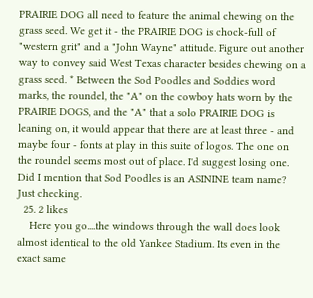PRAIRIE DOG all need to feature the animal chewing on the grass seed. We get it - the PRAIRIE DOG is chock-full of "western grit" and a "John Wayne" attitude. Figure out another way to convey said West Texas character besides chewing on a grass seed. * Between the Sod Poodles and Soddies word marks, the roundel, the "A" on the cowboy hats worn by the PRAIRIE DOGS, and the "A" that a solo PRAIRIE DOG is leaning on, it would appear that there are at least three - and maybe four - fonts at play in this suite of logos. The one on the roundel seems most out of place. I'd suggest losing one. Did I mention that Sod Poodles is an ASININE team name? Just checking.
  25. 2 likes
    Here you go....the windows through the wall does look almost identical to the old Yankee Stadium. Its even in the exact same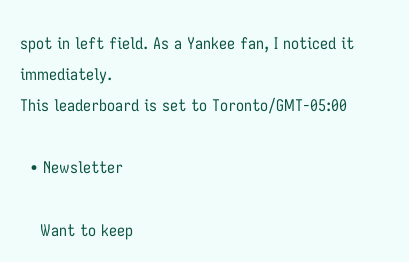spot in left field. As a Yankee fan, I noticed it immediately.
This leaderboard is set to Toronto/GMT-05:00

  • Newsletter

    Want to keep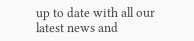up to date with all our latest news and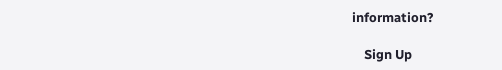information?

    Sign Up